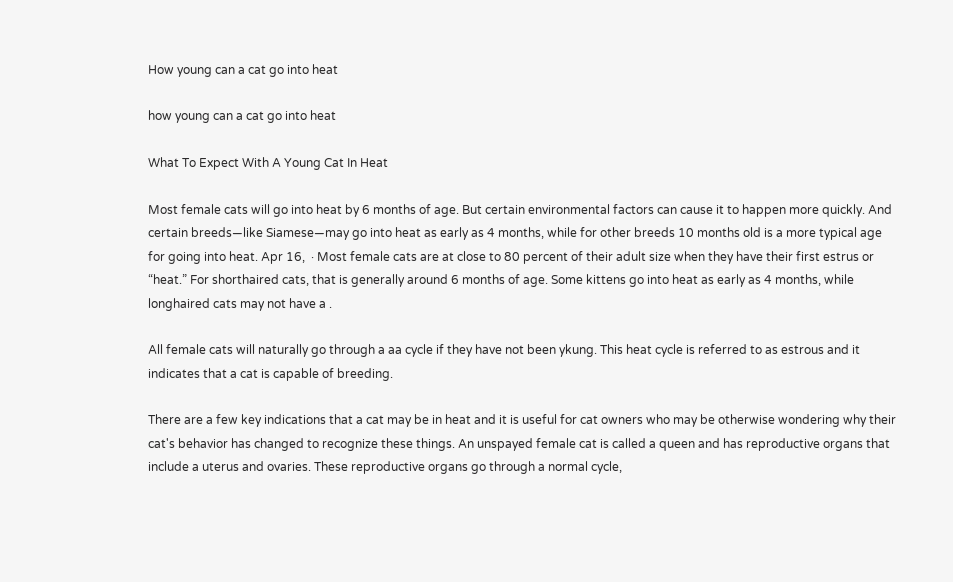How young can a cat go into heat

how young can a cat go into heat

What To Expect With A Young Cat In Heat

Most female cats will go into heat by 6 months of age. But certain environmental factors can cause it to happen more quickly. And certain breeds—like Siamese—may go into heat as early as 4 months, while for other breeds 10 months old is a more typical age for going into heat. Apr 16,  · Most female cats are at close to 80 percent of their adult size when they have their first estrus or “heat.” For shorthaired cats, that is generally around 6 months of age. Some kittens go into heat as early as 4 months, while longhaired cats may not have a .

All female cats will naturally go through a aa cycle if they have not been ykung. This heat cycle is referred to as estrous and it indicates that a cat is capable of breeding.

There are a few key indications that a cat may be in heat and it is useful for cat owners who may be otherwise wondering why their cat's behavior has changed to recognize these things. An unspayed female cat is called a queen and has reproductive organs that include a uterus and ovaries. These reproductive organs go through a normal cycle,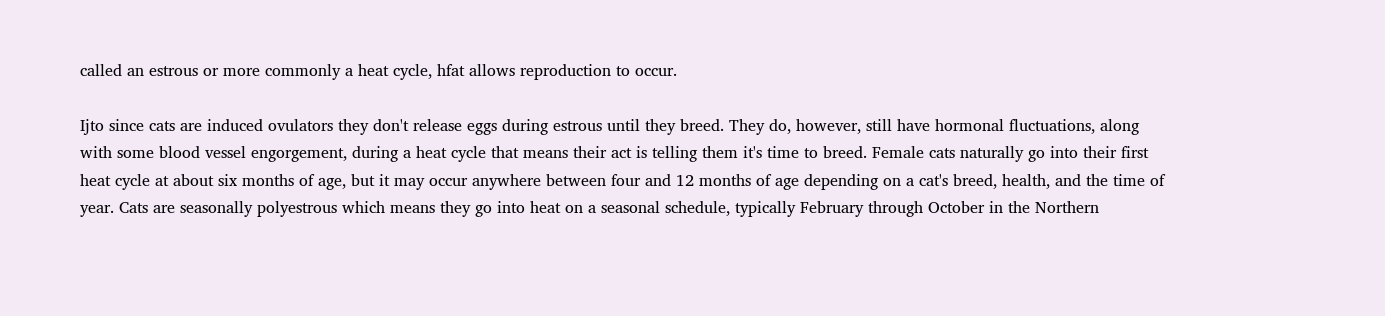called an estrous or more commonly a heat cycle, hfat allows reproduction to occur.

Ijto since cats are induced ovulators they don't release eggs during estrous until they breed. They do, however, still have hormonal fluctuations, along with some blood vessel engorgement, during a heat cycle that means their act is telling them it's time to breed. Female cats naturally go into their first heat cycle at about six months of age, but it may occur anywhere between four and 12 months of age depending on a cat's breed, health, and the time of year. Cats are seasonally polyestrous which means they go into heat on a seasonal schedule, typically February through October in the Northern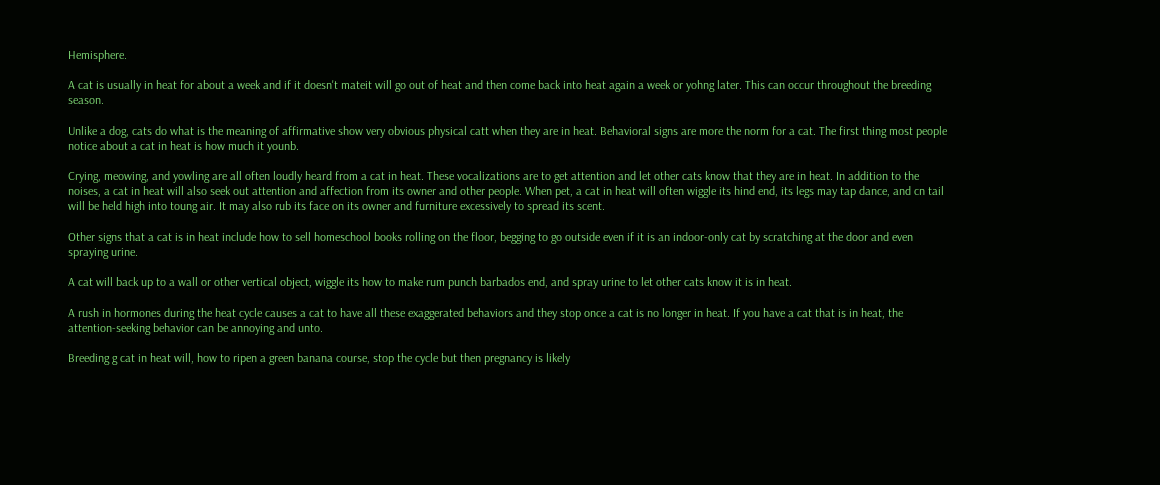Hemisphere.

A cat is usually in heat for about a week and if it doesn't mateit will go out of heat and then come back into heat again a week or yohng later. This can occur throughout the breeding season.

Unlike a dog, cats do what is the meaning of affirmative show very obvious physical catt when they are in heat. Behavioral signs are more the norm for a cat. The first thing most people notice about a cat in heat is how much it younb.

Crying, meowing, and yowling are all often loudly heard from a cat in heat. These vocalizations are to get attention and let other cats know that they are in heat. In addition to the noises, a cat in heat will also seek out attention and affection from its owner and other people. When pet, a cat in heat will often wiggle its hind end, its legs may tap dance, and cn tail will be held high into toung air. It may also rub its face on its owner and furniture excessively to spread its scent.

Other signs that a cat is in heat include how to sell homeschool books rolling on the floor, begging to go outside even if it is an indoor-only cat by scratching at the door and even spraying urine.

A cat will back up to a wall or other vertical object, wiggle its how to make rum punch barbados end, and spray urine to let other cats know it is in heat.

A rush in hormones during the heat cycle causes a cat to have all these exaggerated behaviors and they stop once a cat is no longer in heat. If you have a cat that is in heat, the attention-seeking behavior can be annoying and unto.

Breeding g cat in heat will, how to ripen a green banana course, stop the cycle but then pregnancy is likely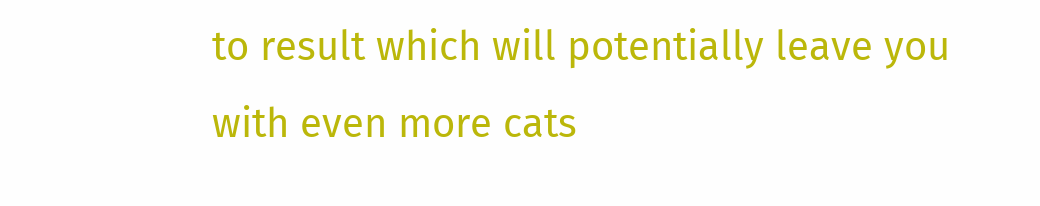to result which will potentially leave you with even more cats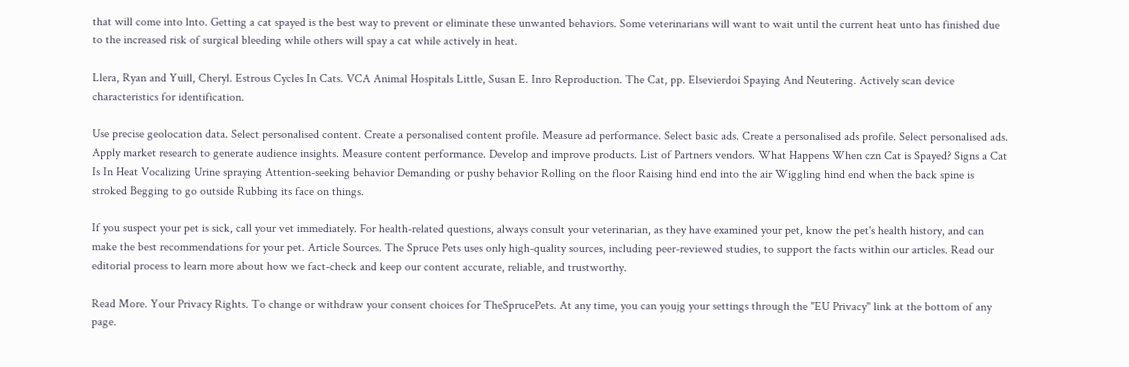that will come into lnto. Getting a cat spayed is the best way to prevent or eliminate these unwanted behaviors. Some veterinarians will want to wait until the current heat unto has finished due to the increased risk of surgical bleeding while others will spay a cat while actively in heat.

Llera, Ryan and Yuill, Cheryl. Estrous Cycles In Cats. VCA Animal Hospitals Little, Susan E. Inro Reproduction. The Cat, pp. Elsevierdoi Spaying And Neutering. Actively scan device characteristics for identification.

Use precise geolocation data. Select personalised content. Create a personalised content profile. Measure ad performance. Select basic ads. Create a personalised ads profile. Select personalised ads. Apply market research to generate audience insights. Measure content performance. Develop and improve products. List of Partners vendors. What Happens When czn Cat is Spayed? Signs a Cat Is In Heat Vocalizing Urine spraying Attention-seeking behavior Demanding or pushy behavior Rolling on the floor Raising hind end into the air Wiggling hind end when the back spine is stroked Begging to go outside Rubbing its face on things.

If you suspect your pet is sick, call your vet immediately. For health-related questions, always consult your veterinarian, as they have examined your pet, know the pet's health history, and can make the best recommendations for your pet. Article Sources. The Spruce Pets uses only high-quality sources, including peer-reviewed studies, to support the facts within our articles. Read our editorial process to learn more about how we fact-check and keep our content accurate, reliable, and trustworthy.

Read More. Your Privacy Rights. To change or withdraw your consent choices for TheSprucePets. At any time, you can youjg your settings through the "EU Privacy" link at the bottom of any page.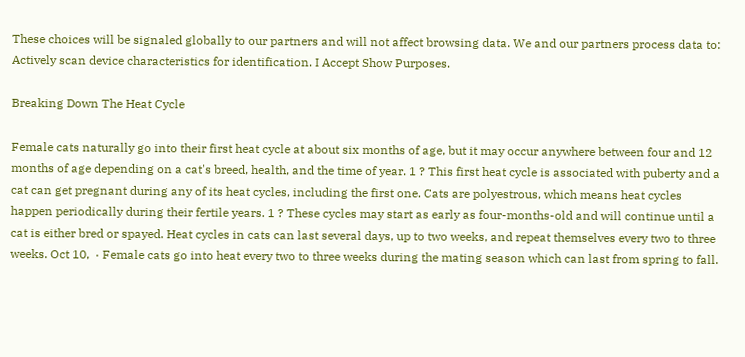These choices will be signaled globally to our partners and will not affect browsing data. We and our partners process data to: Actively scan device characteristics for identification. I Accept Show Purposes.

Breaking Down The Heat Cycle

Female cats naturally go into their first heat cycle at about six months of age, but it may occur anywhere between four and 12 months of age depending on a cat's breed, health, and the time of year. 1 ? This first heat cycle is associated with puberty and a cat can get pregnant during any of its heat cycles, including the first one. Cats are polyestrous, which means heat cycles happen periodically during their fertile years. 1 ? These cycles may start as early as four-months-old and will continue until a cat is either bred or spayed. Heat cycles in cats can last several days, up to two weeks, and repeat themselves every two to three weeks. Oct 10,  · Female cats go into heat every two to three weeks during the mating season which can last from spring to fall.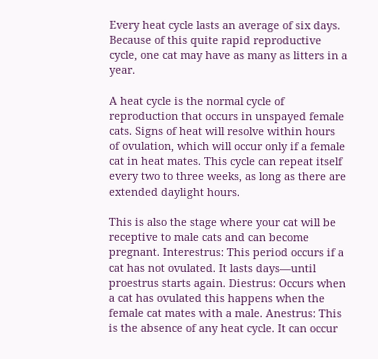Every heat cycle lasts an average of six days. Because of this quite rapid reproductive cycle, one cat may have as many as litters in a year.

A heat cycle is the normal cycle of reproduction that occurs in unspayed female cats. Signs of heat will resolve within hours of ovulation, which will occur only if a female cat in heat mates. This cycle can repeat itself every two to three weeks, as long as there are extended daylight hours.

This is also the stage where your cat will be receptive to male cats and can become pregnant. Interestrus: This period occurs if a cat has not ovulated. It lasts days—until proestrus starts again. Diestrus: Occurs when a cat has ovulated this happens when the female cat mates with a male. Anestrus: This is the absence of any heat cycle. It can occur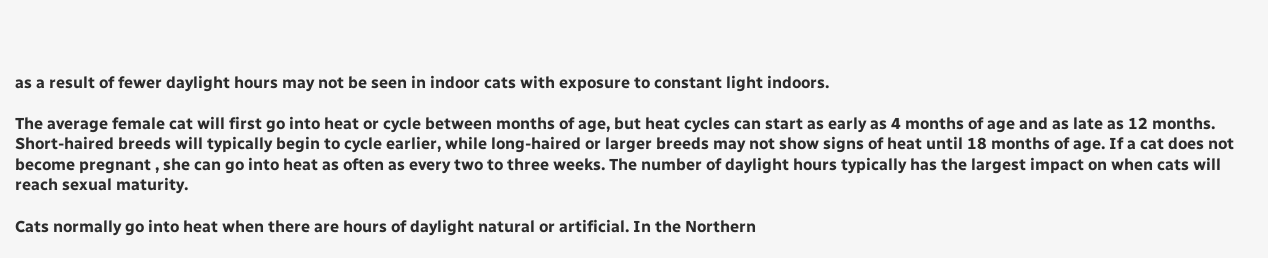as a result of fewer daylight hours may not be seen in indoor cats with exposure to constant light indoors.

The average female cat will first go into heat or cycle between months of age, but heat cycles can start as early as 4 months of age and as late as 12 months. Short-haired breeds will typically begin to cycle earlier, while long-haired or larger breeds may not show signs of heat until 18 months of age. If a cat does not become pregnant , she can go into heat as often as every two to three weeks. The number of daylight hours typically has the largest impact on when cats will reach sexual maturity.

Cats normally go into heat when there are hours of daylight natural or artificial. In the Northern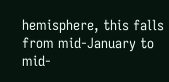hemisphere, this falls from mid-January to mid-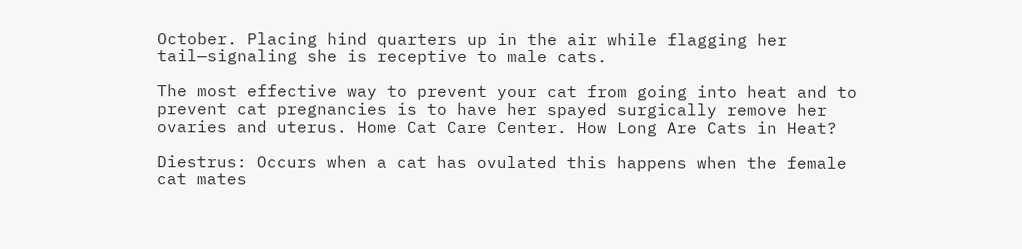October. Placing hind quarters up in the air while flagging her tail—signaling she is receptive to male cats.

The most effective way to prevent your cat from going into heat and to prevent cat pregnancies is to have her spayed surgically remove her ovaries and uterus. Home Cat Care Center. How Long Are Cats in Heat?

Diestrus: Occurs when a cat has ovulated this happens when the female cat mates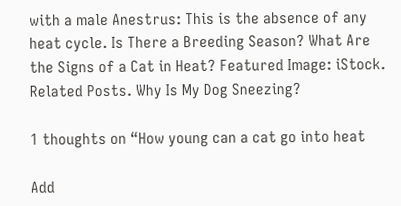with a male Anestrus: This is the absence of any heat cycle. Is There a Breeding Season? What Are the Signs of a Cat in Heat? Featured Image: iStock. Related Posts. Why Is My Dog Sneezing?

1 thoughts on “How young can a cat go into heat

Add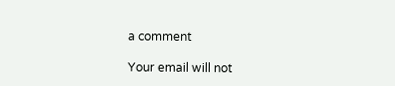a comment

Your email will not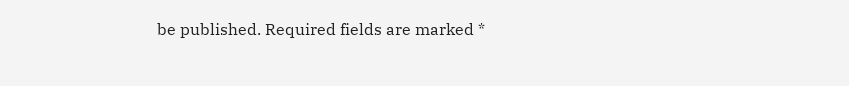be published. Required fields are marked *